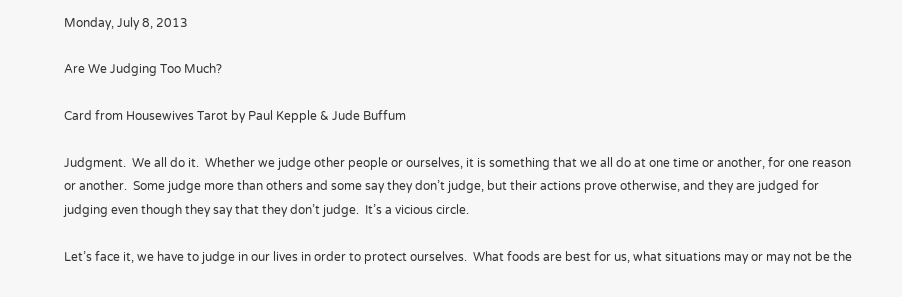Monday, July 8, 2013

Are We Judging Too Much?

Card from Housewives Tarot by Paul Kepple & Jude Buffum

Judgment.  We all do it.  Whether we judge other people or ourselves, it is something that we all do at one time or another, for one reason or another.  Some judge more than others and some say they don’t judge, but their actions prove otherwise, and they are judged for judging even though they say that they don’t judge.  It’s a vicious circle.

Let’s face it, we have to judge in our lives in order to protect ourselves.  What foods are best for us, what situations may or may not be the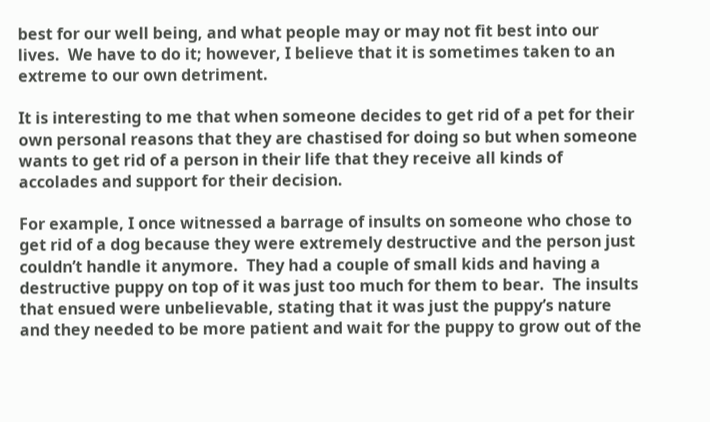best for our well being, and what people may or may not fit best into our lives.  We have to do it; however, I believe that it is sometimes taken to an extreme to our own detriment.

It is interesting to me that when someone decides to get rid of a pet for their own personal reasons that they are chastised for doing so but when someone wants to get rid of a person in their life that they receive all kinds of accolades and support for their decision.

For example, I once witnessed a barrage of insults on someone who chose to get rid of a dog because they were extremely destructive and the person just couldn’t handle it anymore.  They had a couple of small kids and having a destructive puppy on top of it was just too much for them to bear.  The insults that ensued were unbelievable, stating that it was just the puppy’s nature and they needed to be more patient and wait for the puppy to grow out of the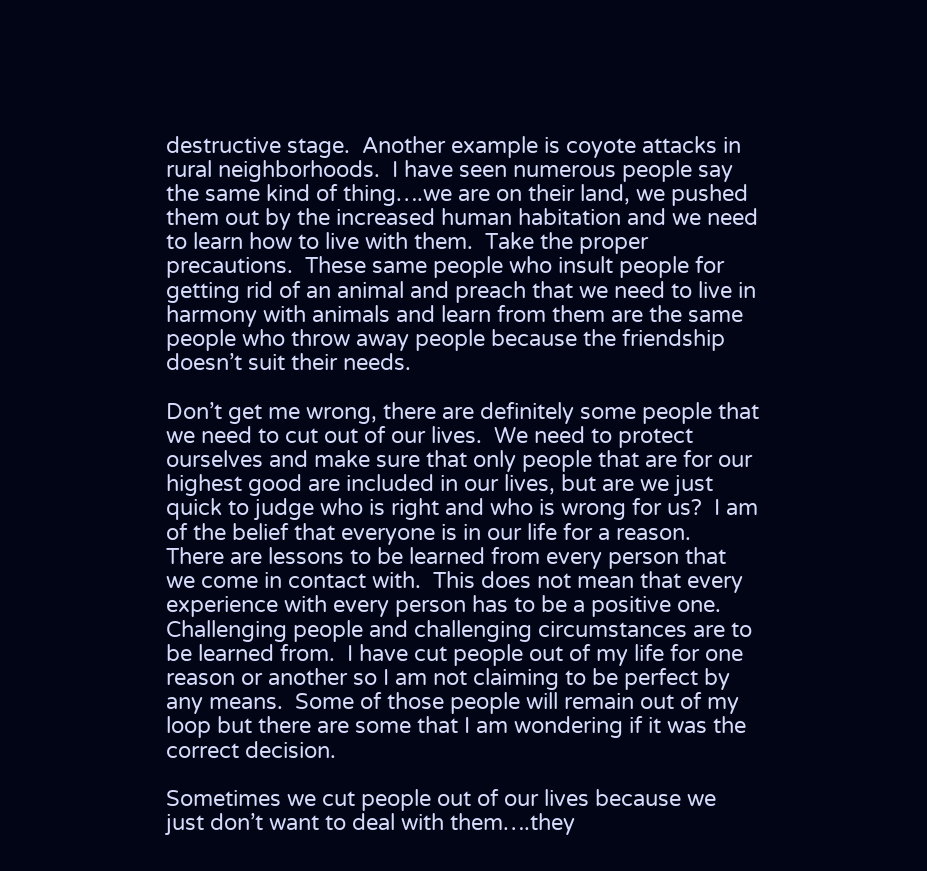destructive stage.  Another example is coyote attacks in rural neighborhoods.  I have seen numerous people say the same kind of thing….we are on their land, we pushed them out by the increased human habitation and we need to learn how to live with them.  Take the proper precautions.  These same people who insult people for getting rid of an animal and preach that we need to live in harmony with animals and learn from them are the same people who throw away people because the friendship doesn’t suit their needs.

Don’t get me wrong, there are definitely some people that we need to cut out of our lives.  We need to protect ourselves and make sure that only people that are for our highest good are included in our lives, but are we just quick to judge who is right and who is wrong for us?  I am of the belief that everyone is in our life for a reason.  There are lessons to be learned from every person that we come in contact with.  This does not mean that every experience with every person has to be a positive one.  Challenging people and challenging circumstances are to be learned from.  I have cut people out of my life for one reason or another so I am not claiming to be perfect by any means.  Some of those people will remain out of my loop but there are some that I am wondering if it was the correct decision.

Sometimes we cut people out of our lives because we just don’t want to deal with them….they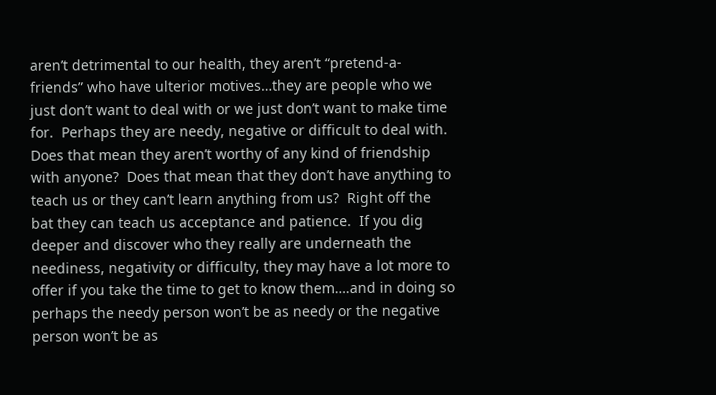aren’t detrimental to our health, they aren’t “pretend-a-friends” who have ulterior motives…they are people who we just don’t want to deal with or we just don’t want to make time for.  Perhaps they are needy, negative or difficult to deal with.  Does that mean they aren’t worthy of any kind of friendship with anyone?  Does that mean that they don’t have anything to teach us or they can’t learn anything from us?  Right off the bat they can teach us acceptance and patience.  If you dig deeper and discover who they really are underneath the neediness, negativity or difficulty, they may have a lot more to offer if you take the time to get to know them….and in doing so perhaps the needy person won’t be as needy or the negative person won’t be as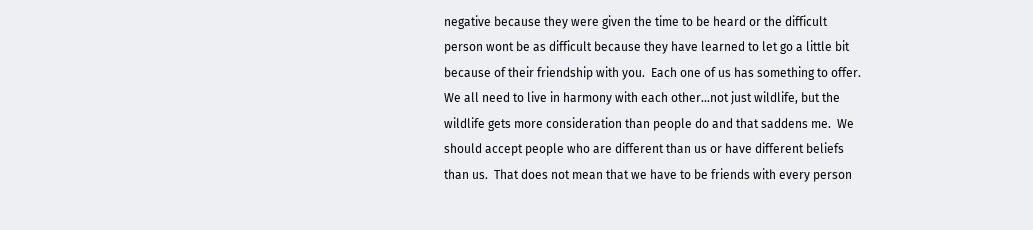negative because they were given the time to be heard or the difficult person wont be as difficult because they have learned to let go a little bit because of their friendship with you.  Each one of us has something to offer.   We all need to live in harmony with each other…not just wildlife, but the wildlife gets more consideration than people do and that saddens me.  We should accept people who are different than us or have different beliefs than us.  That does not mean that we have to be friends with every person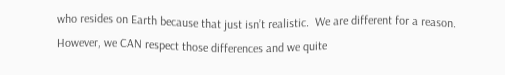who resides on Earth because that just isn’t realistic.  We are different for a reason.  However, we CAN respect those differences and we quite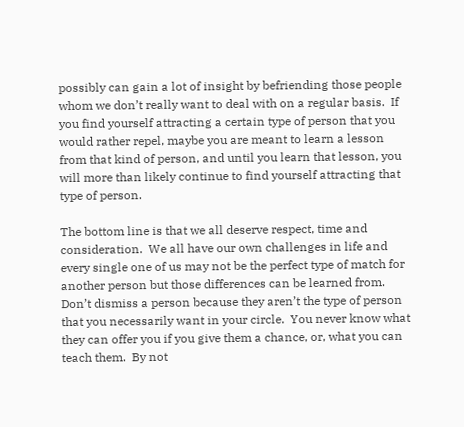possibly can gain a lot of insight by befriending those people whom we don’t really want to deal with on a regular basis.  If you find yourself attracting a certain type of person that you would rather repel, maybe you are meant to learn a lesson from that kind of person, and until you learn that lesson, you will more than likely continue to find yourself attracting that type of person.

The bottom line is that we all deserve respect, time and consideration.  We all have our own challenges in life and every single one of us may not be the perfect type of match for another person but those differences can be learned from.  Don’t dismiss a person because they aren’t the type of person that you necessarily want in your circle.  You never know what they can offer you if you give them a chance, or, what you can teach them.  By not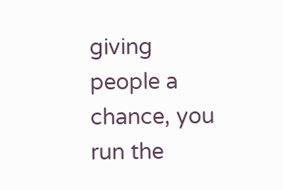giving people a chance, you run the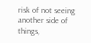risk of not seeing another side of things,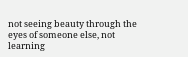not seeing beauty through the eyes of someone else, not learning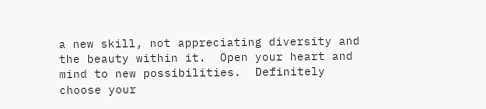a new skill, not appreciating diversity and the beauty within it.  Open your heart and mind to new possibilities.  Definitely choose your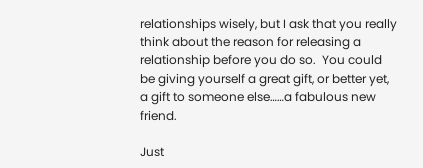relationships wisely, but I ask that you really think about the reason for releasing a relationship before you do so.  You could be giving yourself a great gift, or better yet, a gift to someone else……a fabulous new friend.

Just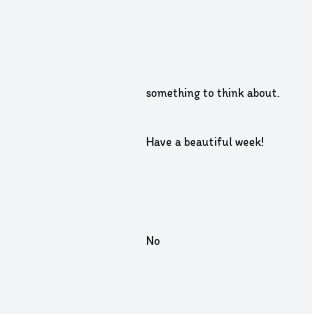something to think about.

Have a beautiful week!



No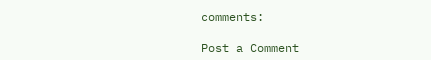comments:

Post a Comment